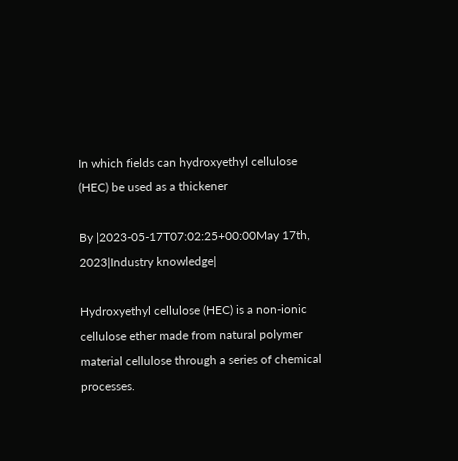In which fields can hydroxyethyl cellulose (HEC) be used as a thickener

By |2023-05-17T07:02:25+00:00May 17th, 2023|Industry knowledge|

Hydroxyethyl cellulose (HEC) is a non-ionic cellulose ether made from natural polymer material cellulose through a series of chemical processes.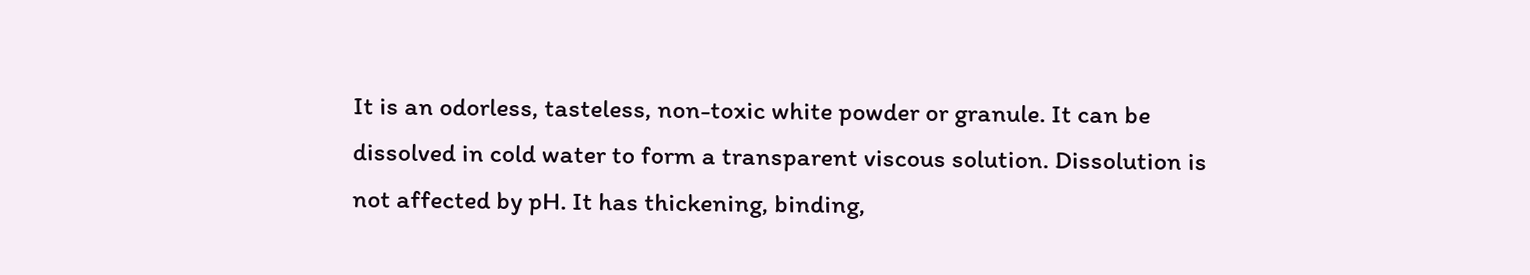It is an odorless, tasteless, non-toxic white powder or granule. It can be dissolved in cold water to form a transparent viscous solution. Dissolution is not affected by pH. It has thickening, binding,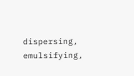dispersing, emulsifying,